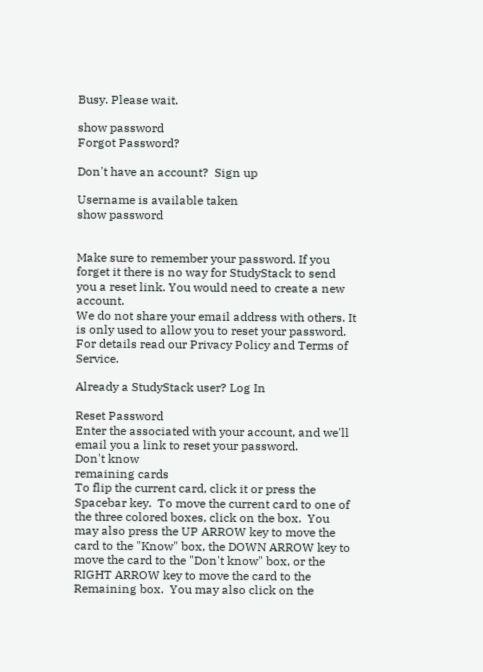Busy. Please wait.

show password
Forgot Password?

Don't have an account?  Sign up

Username is available taken
show password


Make sure to remember your password. If you forget it there is no way for StudyStack to send you a reset link. You would need to create a new account.
We do not share your email address with others. It is only used to allow you to reset your password. For details read our Privacy Policy and Terms of Service.

Already a StudyStack user? Log In

Reset Password
Enter the associated with your account, and we'll email you a link to reset your password.
Don't know
remaining cards
To flip the current card, click it or press the Spacebar key.  To move the current card to one of the three colored boxes, click on the box.  You may also press the UP ARROW key to move the card to the "Know" box, the DOWN ARROW key to move the card to the "Don't know" box, or the RIGHT ARROW key to move the card to the Remaining box.  You may also click on the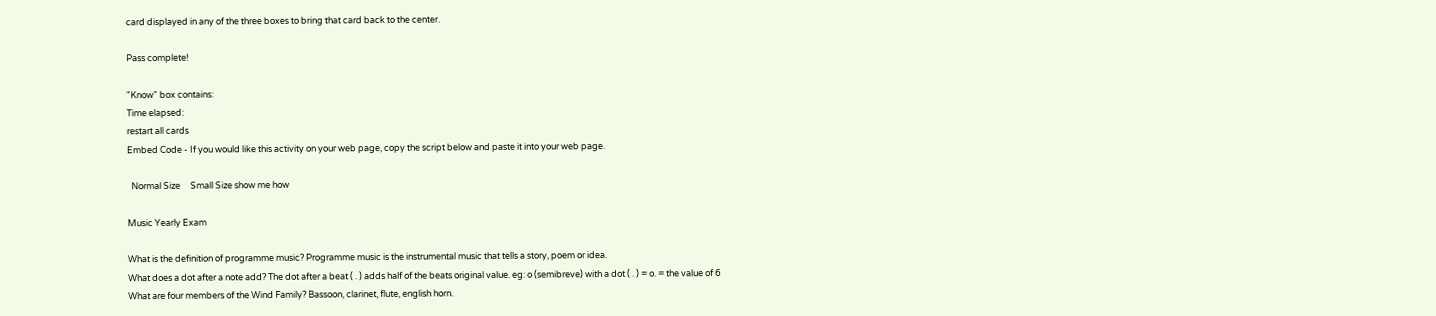card displayed in any of the three boxes to bring that card back to the center.

Pass complete!

"Know" box contains:
Time elapsed:
restart all cards
Embed Code - If you would like this activity on your web page, copy the script below and paste it into your web page.

  Normal Size     Small Size show me how

Music Yearly Exam

What is the definition of programme music? Programme music is the instrumental music that tells a story, poem or idea.
What does a dot after a note add? The dot after a beat ( . ) adds half of the beats original value. eg: o (semibreve) with a dot ( . ) = o. = the value of 6
What are four members of the Wind Family? Bassoon, clarinet, flute, english horn.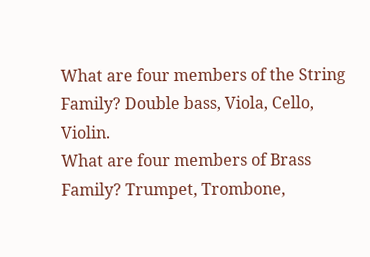What are four members of the String Family? Double bass, Viola, Cello, Violin.
What are four members of Brass Family? Trumpet, Trombone,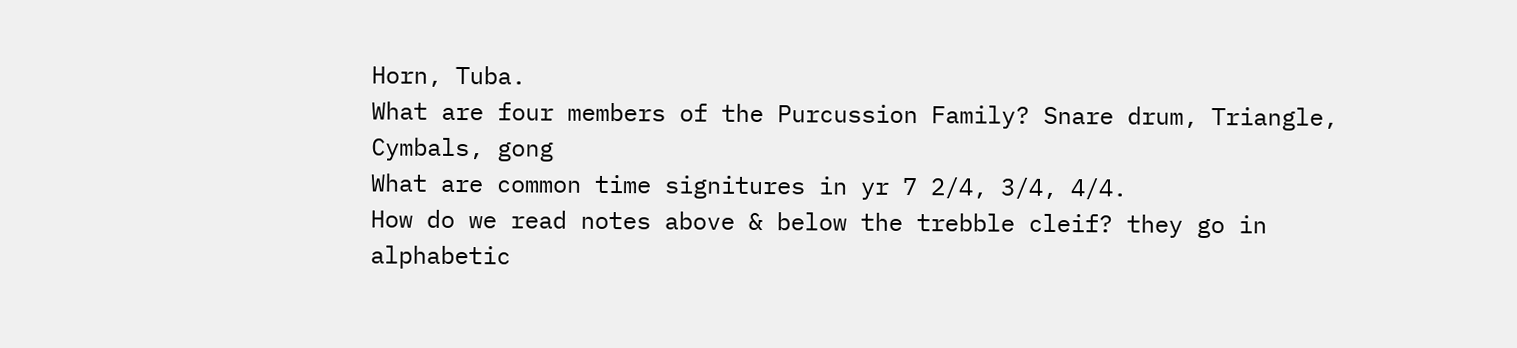Horn, Tuba.
What are four members of the Purcussion Family? Snare drum, Triangle, Cymbals, gong
What are common time signitures in yr 7 2/4, 3/4, 4/4.
How do we read notes above & below the trebble cleif? they go in alphabetic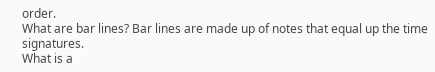order.
What are bar lines? Bar lines are made up of notes that equal up the time signatures.
What is a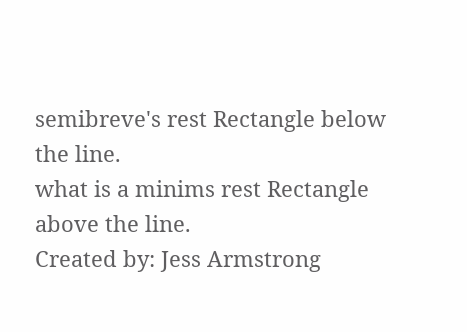semibreve's rest Rectangle below the line.
what is a minims rest Rectangle above the line.
Created by: Jess Armstrong